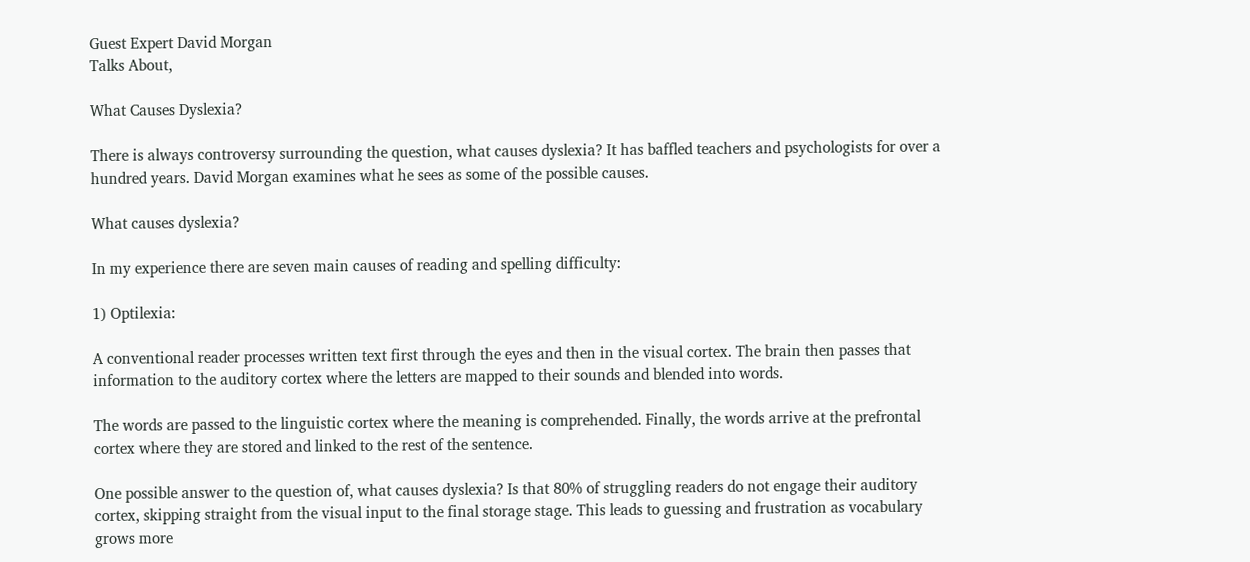Guest Expert David Morgan
Talks About,

What Causes Dyslexia?

There is always controversy surrounding the question, what causes dyslexia? It has baffled teachers and psychologists for over a hundred years. David Morgan examines what he sees as some of the possible causes.

What causes dyslexia?

In my experience there are seven main causes of reading and spelling difficulty:

1) Optilexia:

A conventional reader processes written text first through the eyes and then in the visual cortex. The brain then passes that information to the auditory cortex where the letters are mapped to their sounds and blended into words.

The words are passed to the linguistic cortex where the meaning is comprehended. Finally, the words arrive at the prefrontal cortex where they are stored and linked to the rest of the sentence.

One possible answer to the question of, what causes dyslexia? Is that 80% of struggling readers do not engage their auditory cortex, skipping straight from the visual input to the final storage stage. This leads to guessing and frustration as vocabulary grows more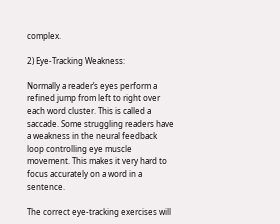complex.

2) Eye-Tracking Weakness:

Normally a reader’s eyes perform a refined jump from left to right over each word cluster. This is called a saccade. Some struggling readers have a weakness in the neural feedback loop controlling eye muscle movement. This makes it very hard to focus accurately on a word in a sentence.

The correct eye-tracking exercises will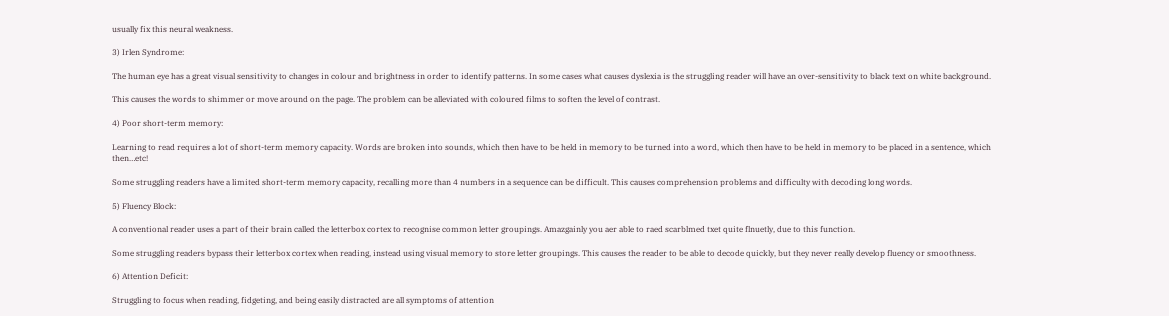usually fix this neural weakness.

3) Irlen Syndrome:

The human eye has a great visual sensitivity to changes in colour and brightness in order to identify patterns. In some cases what causes dyslexia is the struggling reader will have an over-sensitivity to black text on white background.

This causes the words to shimmer or move around on the page. The problem can be alleviated with coloured films to soften the level of contrast.

4) Poor short-term memory:

Learning to read requires a lot of short-term memory capacity. Words are broken into sounds, which then have to be held in memory to be turned into a word, which then have to be held in memory to be placed in a sentence, which then…etc!

Some struggling readers have a limited short-term memory capacity, recalling more than 4 numbers in a sequence can be difficult. This causes comprehension problems and difficulty with decoding long words.

5) Fluency Block:

A conventional reader uses a part of their brain called the letterbox cortex to recognise common letter groupings. Amazgainly you aer able to raed scarblmed txet quite flnuetly, due to this function.

Some struggling readers bypass their letterbox cortex when reading, instead using visual memory to store letter groupings. This causes the reader to be able to decode quickly, but they never really develop fluency or smoothness.

6) Attention Deficit:

Struggling to focus when reading, fidgeting, and being easily distracted are all symptoms of attention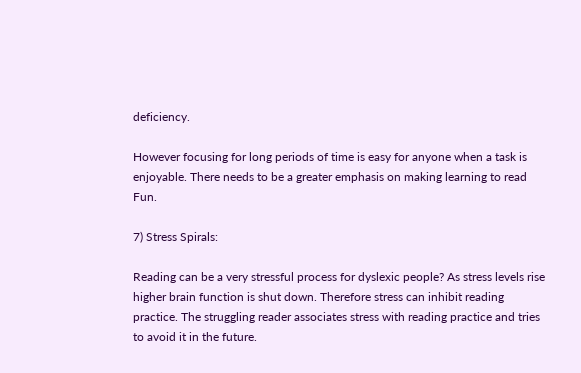deficiency.

However focusing for long periods of time is easy for anyone when a task is enjoyable. There needs to be a greater emphasis on making learning to read Fun.

7) Stress Spirals:

Reading can be a very stressful process for dyslexic people? As stress levels rise higher brain function is shut down. Therefore stress can inhibit reading practice. The struggling reader associates stress with reading practice and tries to avoid it in the future.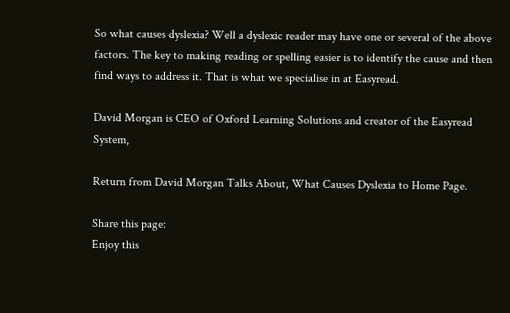So what causes dyslexia? Well a dyslexic reader may have one or several of the above factors. The key to making reading or spelling easier is to identify the cause and then find ways to address it. That is what we specialise in at Easyread.

David Morgan is CEO of Oxford Learning Solutions and creator of the Easyread System,

Return from David Morgan Talks About, What Causes Dyslexia to Home Page.

Share this page:
Enjoy this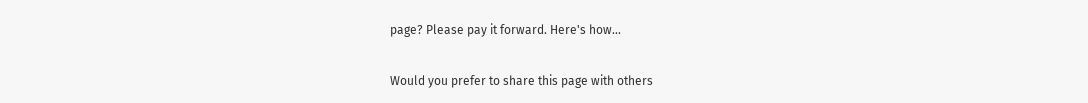page? Please pay it forward. Here's how...

Would you prefer to share this page with others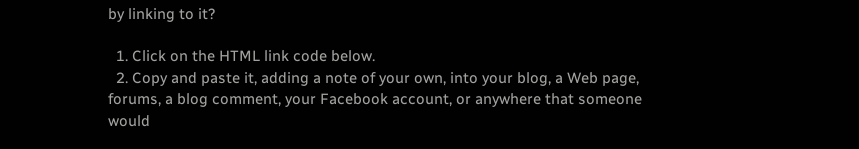by linking to it?

  1. Click on the HTML link code below.
  2. Copy and paste it, adding a note of your own, into your blog, a Web page, forums, a blog comment, your Facebook account, or anywhere that someone would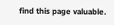find this page valuable.